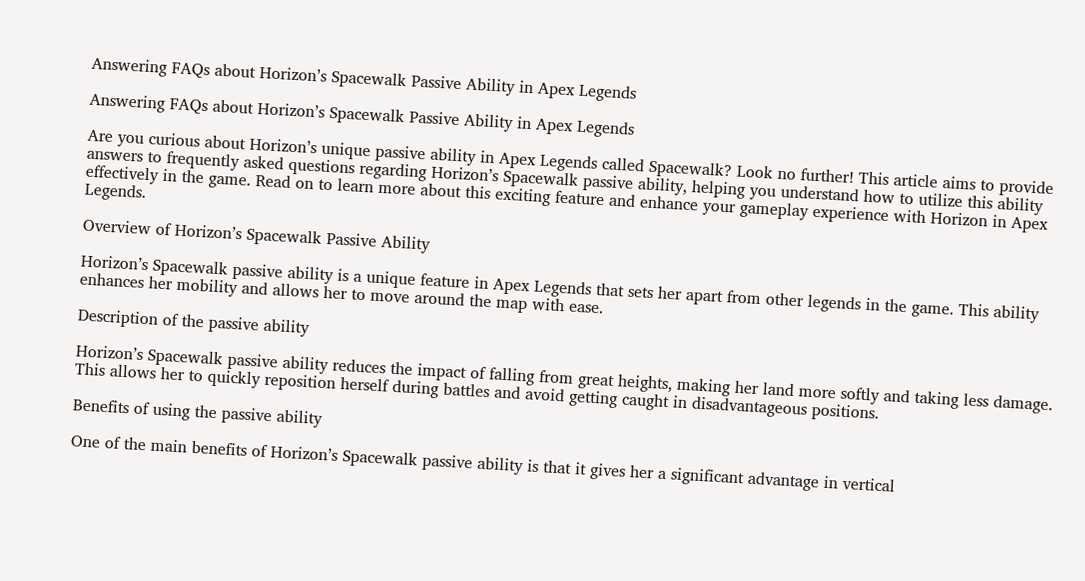Answering FAQs about Horizon’s Spacewalk Passive Ability in Apex Legends

Answering FAQs about Horizon’s Spacewalk Passive Ability in Apex Legends

Are you curious about Horizon’s unique passive ability in Apex Legends called Spacewalk? Look no further! This article aims to provide answers to frequently asked questions regarding Horizon’s Spacewalk passive ability, helping you understand how to utilize this ability effectively in the game. Read on to learn more about this exciting feature and enhance your gameplay experience with Horizon in Apex Legends.

Overview of Horizon’s Spacewalk Passive Ability

Horizon’s Spacewalk passive ability is a unique feature in Apex Legends that sets her apart from other legends in the game. This ability enhances her mobility and allows her to move around the map with ease.

Description of the passive ability

Horizon’s Spacewalk passive ability reduces the impact of falling from great heights, making her land more softly and taking less damage. This allows her to quickly reposition herself during battles and avoid getting caught in disadvantageous positions.

Benefits of using the passive ability

One of the main benefits of Horizon’s Spacewalk passive ability is that it gives her a significant advantage in vertical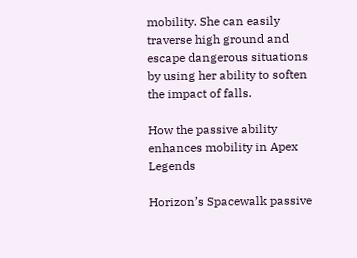mobility. She can easily traverse high ground and escape dangerous situations by using her ability to soften the impact of falls.

How the passive ability enhances mobility in Apex Legends

Horizon’s Spacewalk passive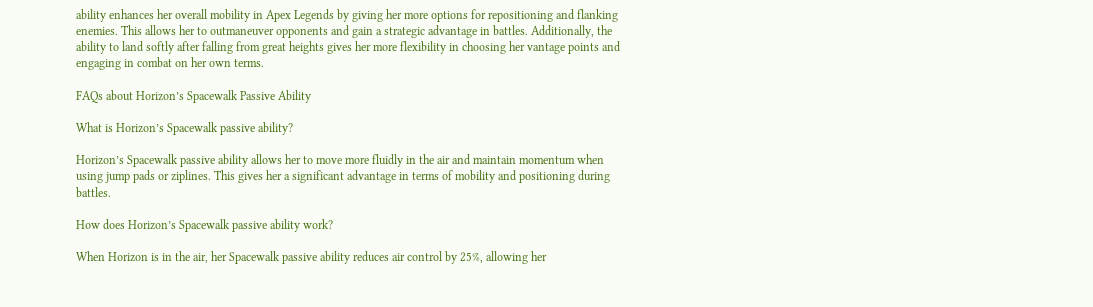ability enhances her overall mobility in Apex Legends by giving her more options for repositioning and flanking enemies. This allows her to outmaneuver opponents and gain a strategic advantage in battles. Additionally, the ability to land softly after falling from great heights gives her more flexibility in choosing her vantage points and engaging in combat on her own terms.

FAQs about Horizon’s Spacewalk Passive Ability

What is Horizon’s Spacewalk passive ability?

Horizon’s Spacewalk passive ability allows her to move more fluidly in the air and maintain momentum when using jump pads or ziplines. This gives her a significant advantage in terms of mobility and positioning during battles.

How does Horizon’s Spacewalk passive ability work?

When Horizon is in the air, her Spacewalk passive ability reduces air control by 25%, allowing her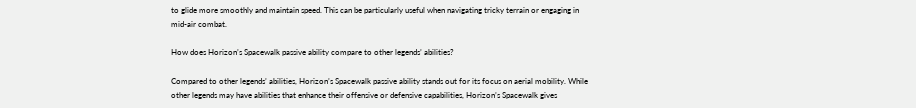to glide more smoothly and maintain speed. This can be particularly useful when navigating tricky terrain or engaging in mid-air combat.

How does Horizon’s Spacewalk passive ability compare to other legends’ abilities?

Compared to other legends’ abilities, Horizon’s Spacewalk passive ability stands out for its focus on aerial mobility. While other legends may have abilities that enhance their offensive or defensive capabilities, Horizon’s Spacewalk gives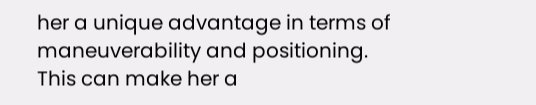her a unique advantage in terms of maneuverability and positioning. This can make her a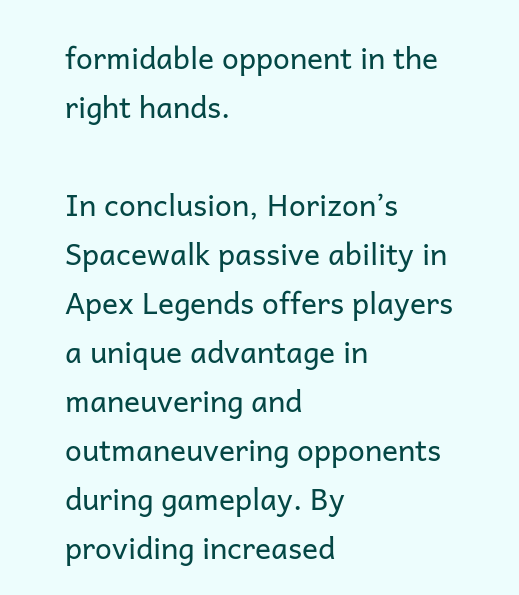formidable opponent in the right hands.

In conclusion, Horizon’s Spacewalk passive ability in Apex Legends offers players a unique advantage in maneuvering and outmaneuvering opponents during gameplay. By providing increased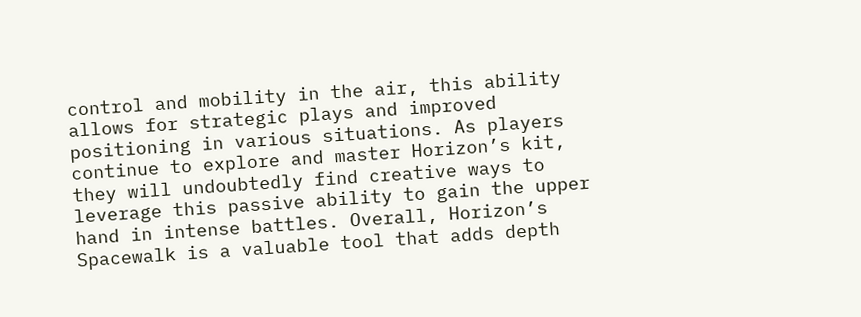control and mobility in the air, this ability allows for strategic plays and improved positioning in various situations. As players continue to explore and master Horizon’s kit, they will undoubtedly find creative ways to leverage this passive ability to gain the upper hand in intense battles. Overall, Horizon’s Spacewalk is a valuable tool that adds depth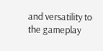and versatility to the gameplay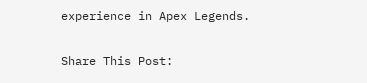experience in Apex Legends.

Share This Post: